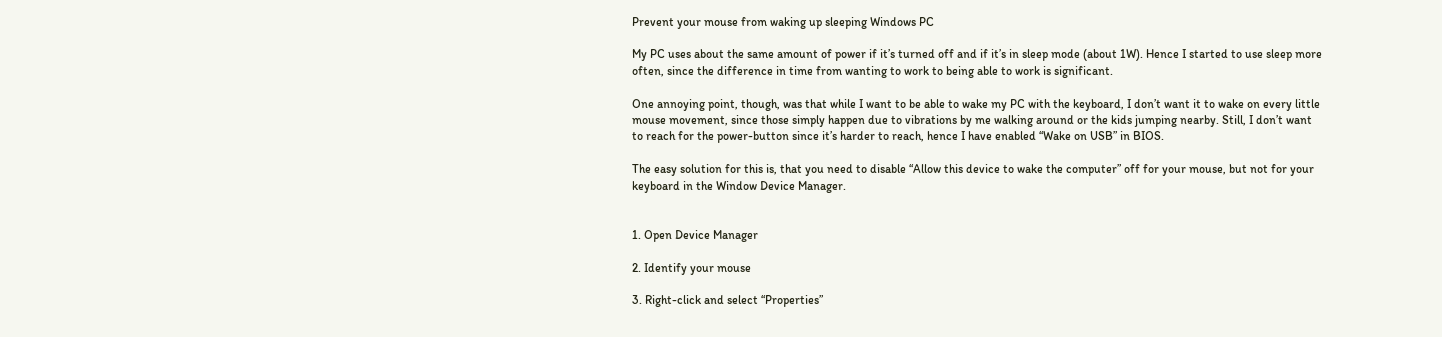Prevent your mouse from waking up sleeping Windows PC

My PC uses about the same amount of power if it’s turned off and if it’s in sleep mode (about 1W). Hence I started to use sleep more often, since the difference in time from wanting to work to being able to work is significant.

One annoying point, though, was that while I want to be able to wake my PC with the keyboard, I don’t want it to wake on every little mouse movement, since those simply happen due to vibrations by me walking around or the kids jumping nearby. Still, I don’t want to reach for the power-button since it’s harder to reach, hence I have enabled “Wake on USB” in BIOS.

The easy solution for this is, that you need to disable “Allow this device to wake the computer” off for your mouse, but not for your keyboard in the Window Device Manager.


1. Open Device Manager

2. Identify your mouse

3. Right-click and select “Properties”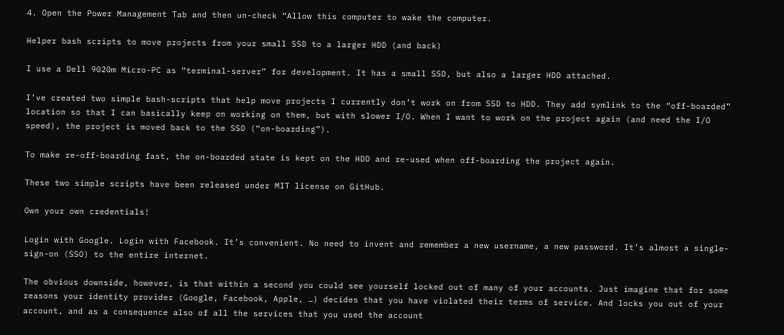4. Open the Power Management Tab and then un-check “Allow this computer to wake the computer.

Helper bash scripts to move projects from your small SSD to a larger HDD (and back)

I use a Dell 9020m Micro-PC as “terminal-server” for development. It has a small SSD, but also a larger HDD attached.

I’ve created two simple bash-scripts that help move projects I currently don’t work on from SSD to HDD. They add symlink to the “off-boarded” location so that I can basically keep on working on them, but with slower I/O. When I want to work on the project again (and need the I/O speed), the project is moved back to the SSD (“on-boarding”).

To make re-off-boarding fast, the on-boarded state is kept on the HDD and re-used when off-boarding the project again.

These two simple scripts have been released under MIT license on GitHub.

Own your own credentials!

Login with Google. Login with Facebook. It’s convenient. No need to invent and remember a new username, a new password. It’s almost a single-sign-on (SSO) to the entire internet.

The obvious downside, however, is that within a second you could see yourself locked out of many of your accounts. Just imagine that for some reasons your identity provider (Google, Facebook, Apple, …) decides that you have violated their terms of service. And locks you out of your account, and as a consequence also of all the services that you used the account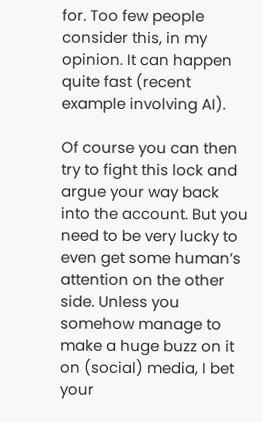for. Too few people consider this, in my opinion. It can happen quite fast (recent example involving AI).

Of course you can then try to fight this lock and argue your way back into the account. But you need to be very lucky to even get some human’s attention on the other side. Unless you somehow manage to make a huge buzz on it on (social) media, I bet your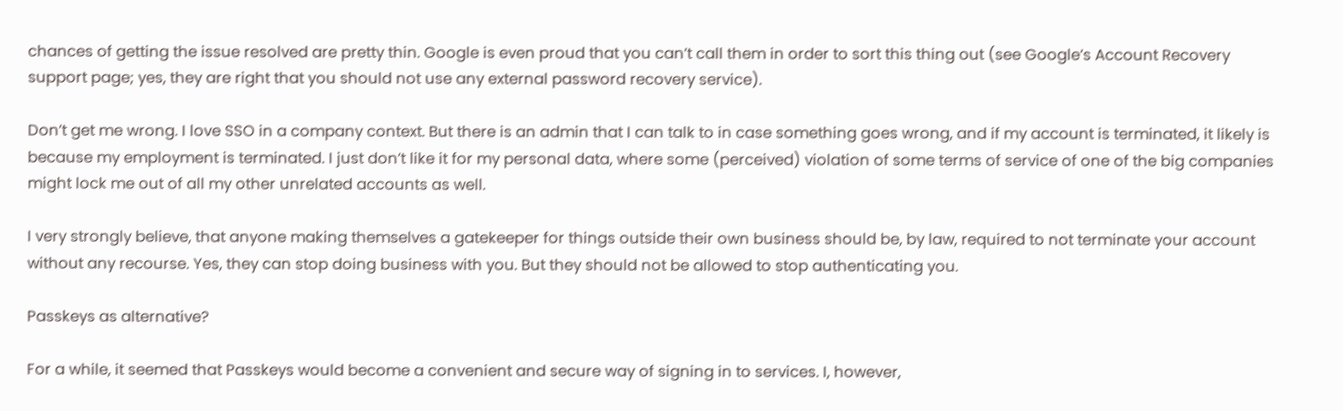chances of getting the issue resolved are pretty thin. Google is even proud that you can’t call them in order to sort this thing out (see Google’s Account Recovery support page; yes, they are right that you should not use any external password recovery service).

Don’t get me wrong. I love SSO in a company context. But there is an admin that I can talk to in case something goes wrong, and if my account is terminated, it likely is because my employment is terminated. I just don’t like it for my personal data, where some (perceived) violation of some terms of service of one of the big companies might lock me out of all my other unrelated accounts as well.

I very strongly believe, that anyone making themselves a gatekeeper for things outside their own business should be, by law, required to not terminate your account without any recourse. Yes, they can stop doing business with you. But they should not be allowed to stop authenticating you.

Passkeys as alternative?

For a while, it seemed that Passkeys would become a convenient and secure way of signing in to services. I, however,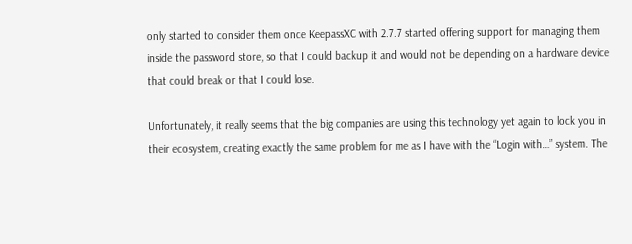only started to consider them once KeepassXC with 2.7.7 started offering support for managing them inside the password store, so that I could backup it and would not be depending on a hardware device that could break or that I could lose.

Unfortunately, it really seems that the big companies are using this technology yet again to lock you in their ecosystem, creating exactly the same problem for me as I have with the “Login with…” system. The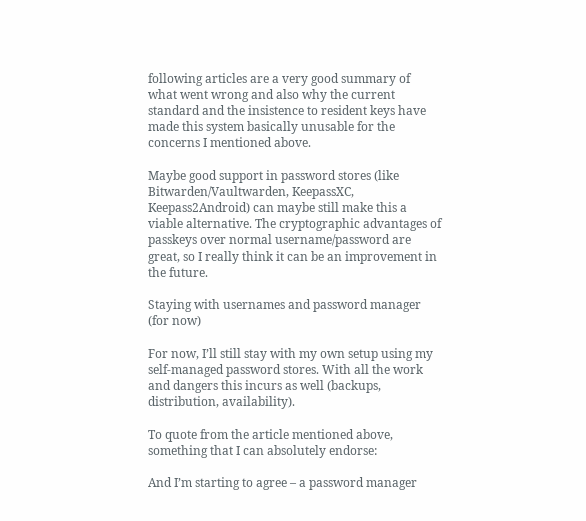following articles are a very good summary of what went wrong and also why the current standard and the insistence to resident keys have made this system basically unusable for the concerns I mentioned above.

Maybe good support in password stores (like Bitwarden/Vaultwarden, KeepassXC, Keepass2Android) can maybe still make this a viable alternative. The cryptographic advantages of passkeys over normal username/password are great, so I really think it can be an improvement in the future.

Staying with usernames and password manager (for now)

For now, I’ll still stay with my own setup using my self-managed password stores. With all the work and dangers this incurs as well (backups, distribution, availability).

To quote from the article mentioned above, something that I can absolutely endorse:

And I’m starting to agree – a password manager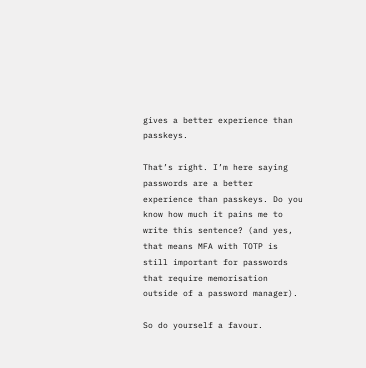gives a better experience than passkeys.

That’s right. I’m here saying passwords are a better experience than passkeys. Do you know how much it pains me to write this sentence? (and yes, that means MFA with TOTP is still important for passwords that require memorisation outside of a password manager).

So do yourself a favour.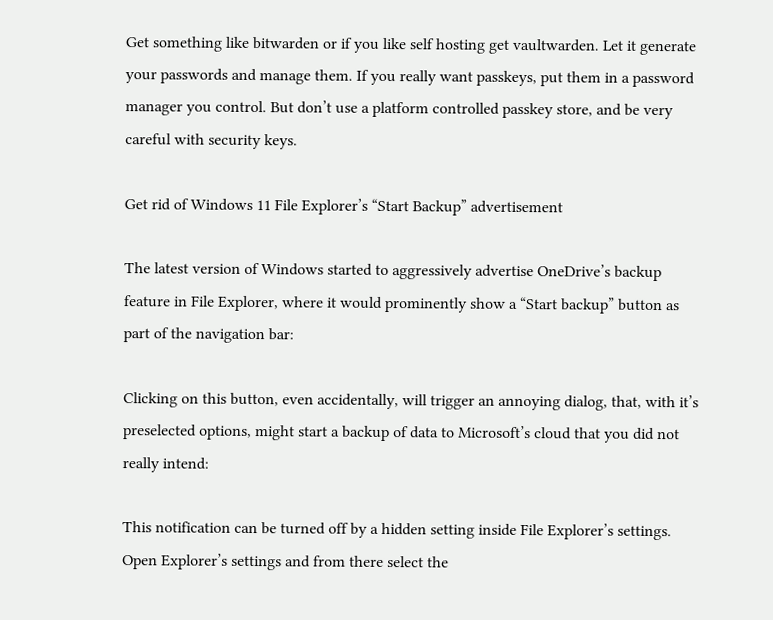Get something like bitwarden or if you like self hosting get vaultwarden. Let it generate your passwords and manage them. If you really want passkeys, put them in a password manager you control. But don’t use a platform controlled passkey store, and be very careful with security keys.

Get rid of Windows 11 File Explorer’s “Start Backup” advertisement

The latest version of Windows started to aggressively advertise OneDrive’s backup feature in File Explorer, where it would prominently show a “Start backup” button as part of the navigation bar:

Clicking on this button, even accidentally, will trigger an annoying dialog, that, with it’s preselected options, might start a backup of data to Microsoft’s cloud that you did not really intend:

This notification can be turned off by a hidden setting inside File Explorer’s settings. Open Explorer’s settings and from there select the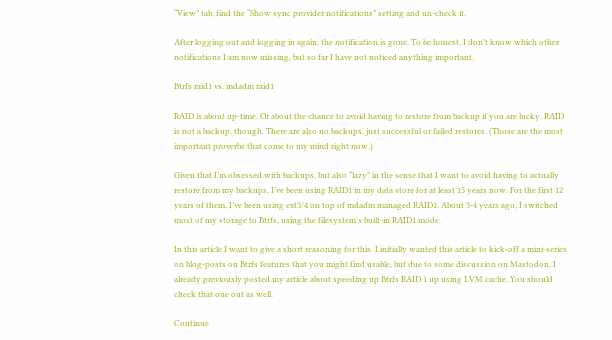“View” tab, find the “Show sync provider notifications” setting and un-check it.

After logging out and logging in again, the notification is gone. To be honest, I don’t know which other notifications I am now missing, but so far I have not noticed anything important.

Btrfs raid1 vs. mdadm raid1

RAID is about up-time. Or about the chance to avoid having to restore from backup if you are lucky. RAID is not a backup, though. There are also no backups, just successful or failed restores. (Those are the most important proverbs that come to my mind right now.)

Given that I’m obsessed with backups, but also “lazy” in the sense that I want to avoid having to actually restore from my backups, I’ve been using RAID1 in my data store for at least 15 years now. For the first 12 years of them, I’ve been using ext3/4 on top of mdadm managed RAID1. About 3-4 years ago, I switched most of my storage to Btrfs, using the filesystem’s built-in RAID1 mode.

In this article I want to give a short reasoning for this. I initially wanted this article to kick-off a mini-series on blog-posts on Btrfs features that you might find usable, but due to some discussion on Mastodon, I already previously posted my article about speeding up Btrfs RAID 1 up using LVM cache. You should check that one out as well.

Continue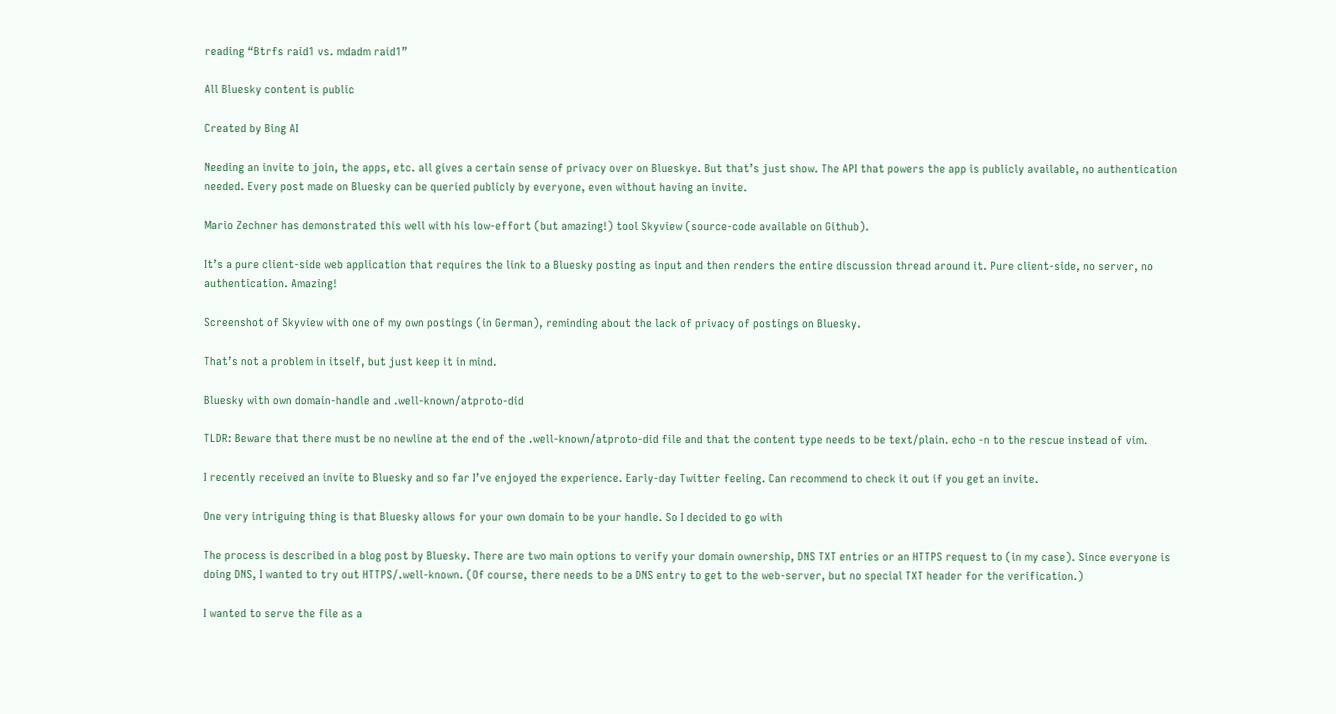reading “Btrfs raid1 vs. mdadm raid1”

All Bluesky content is public

Created by Bing AI

Needing an invite to join, the apps, etc. all gives a certain sense of privacy over on Blueskye. But that’s just show. The API that powers the app is publicly available, no authentication needed. Every post made on Bluesky can be queried publicly by everyone, even without having an invite.

Mario Zechner has demonstrated this well with his low-effort (but amazing!) tool Skyview (source-code available on Github).

It’s a pure client-side web application that requires the link to a Bluesky posting as input and then renders the entire discussion thread around it. Pure client-side, no server, no authentication. Amazing!

Screenshot of Skyview with one of my own postings (in German), reminding about the lack of privacy of postings on Bluesky.

That’s not a problem in itself, but just keep it in mind.

Bluesky with own domain-handle and .well-known/atproto-did

TLDR: Beware that there must be no newline at the end of the .well-known/atproto-did file and that the content type needs to be text/plain. echo -n to the rescue instead of vim.

I recently received an invite to Bluesky and so far I’ve enjoyed the experience. Early-day Twitter feeling. Can recommend to check it out if you get an invite.

One very intriguing thing is that Bluesky allows for your own domain to be your handle. So I decided to go with

The process is described in a blog post by Bluesky. There are two main options to verify your domain ownership, DNS TXT entries or an HTTPS request to (in my case). Since everyone is doing DNS, I wanted to try out HTTPS/.well-known. (Of course, there needs to be a DNS entry to get to the web-server, but no special TXT header for the verification.)

I wanted to serve the file as a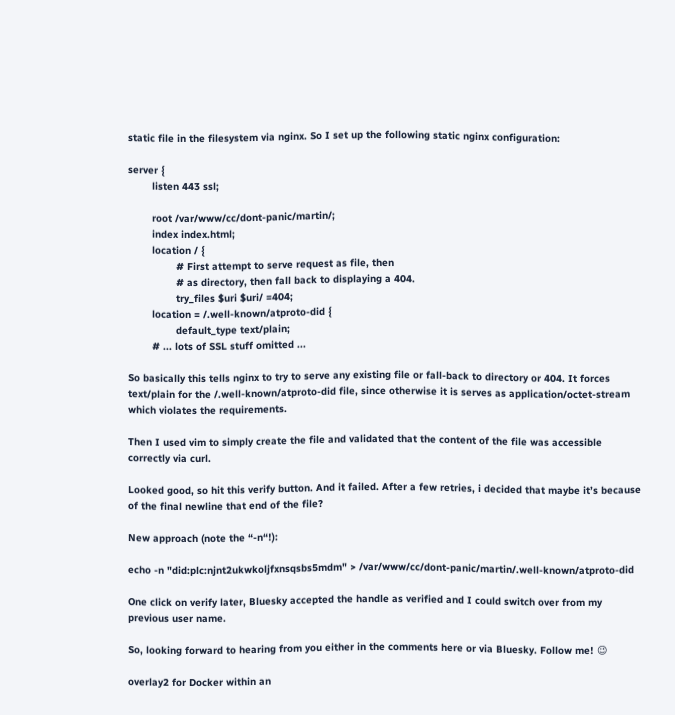static file in the filesystem via nginx. So I set up the following static nginx configuration:

server {
        listen 443 ssl;

        root /var/www/cc/dont-panic/martin/;
        index index.html;
        location / {
                # First attempt to serve request as file, then
                # as directory, then fall back to displaying a 404.
                try_files $uri $uri/ =404;
        location = /.well-known/atproto-did {
                default_type text/plain;
        # ... lots of SSL stuff omitted ...

So basically this tells nginx to try to serve any existing file or fall-back to directory or 404. It forces text/plain for the /.well-known/atproto-did file, since otherwise it is serves as application/octet-stream which violates the requirements.

Then I used vim to simply create the file and validated that the content of the file was accessible correctly via curl.

Looked good, so hit this verify button. And it failed. After a few retries, i decided that maybe it’s because of the final newline that end of the file?

New approach (note the “-n“!):

echo -n "did:plc:njnt2ukwkoljfxnsqsbs5mdm" > /var/www/cc/dont-panic/martin/.well-known/atproto-did

One click on verify later, Bluesky accepted the handle as verified and I could switch over from my previous user name.

So, looking forward to hearing from you either in the comments here or via Bluesky. Follow me! 😉

overlay2 for Docker within an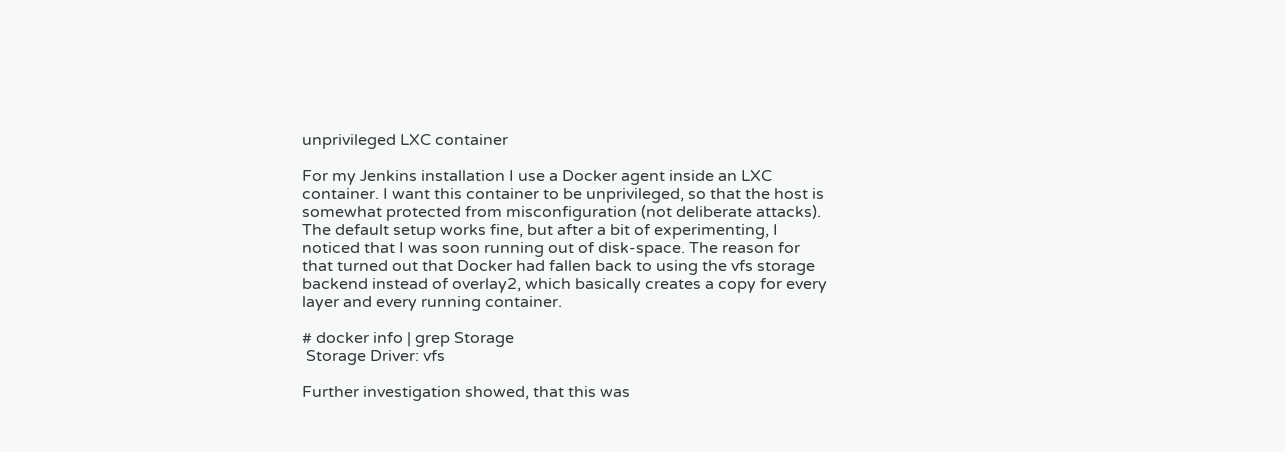unprivileged LXC container

For my Jenkins installation I use a Docker agent inside an LXC container. I want this container to be unprivileged, so that the host is somewhat protected from misconfiguration (not deliberate attacks). The default setup works fine, but after a bit of experimenting, I noticed that I was soon running out of disk-space. The reason for that turned out that Docker had fallen back to using the vfs storage backend instead of overlay2, which basically creates a copy for every layer and every running container.

# docker info | grep Storage
 Storage Driver: vfs

Further investigation showed, that this was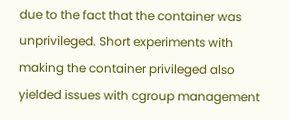due to the fact that the container was unprivileged. Short experiments with making the container privileged also yielded issues with cgroup management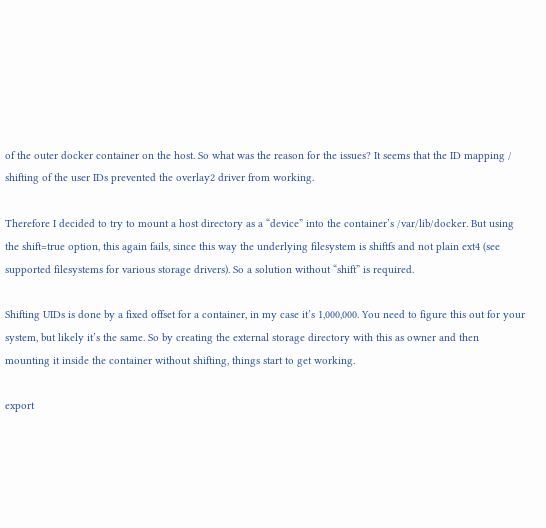of the outer docker container on the host. So what was the reason for the issues? It seems that the ID mapping / shifting of the user IDs prevented the overlay2 driver from working.

Therefore I decided to try to mount a host directory as a “device” into the container’s /var/lib/docker. But using the shift=true option, this again fails, since this way the underlying filesystem is shiftfs and not plain ext4 (see supported filesystems for various storage drivers). So a solution without “shift” is required.

Shifting UIDs is done by a fixed offset for a container, in my case it’s 1,000,000. You need to figure this out for your system, but likely it’s the same. So by creating the external storage directory with this as owner and then mounting it inside the container without shifting, things start to get working.

export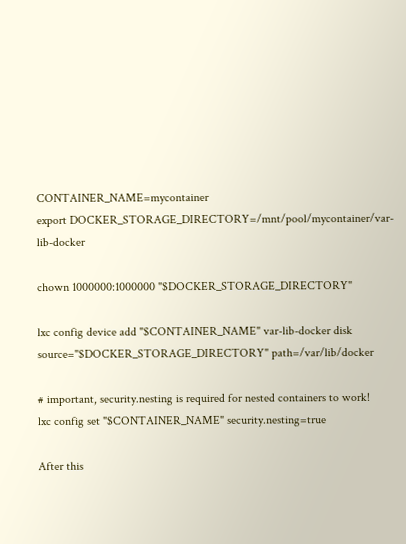CONTAINER_NAME=mycontainer
export DOCKER_STORAGE_DIRECTORY=/mnt/pool/mycontainer/var-lib-docker

chown 1000000:1000000 "$DOCKER_STORAGE_DIRECTORY"

lxc config device add "$CONTAINER_NAME" var-lib-docker disk source="$DOCKER_STORAGE_DIRECTORY" path=/var/lib/docker

# important, security.nesting is required for nested containers to work!
lxc config set "$CONTAINER_NAME" security.nesting=true

After this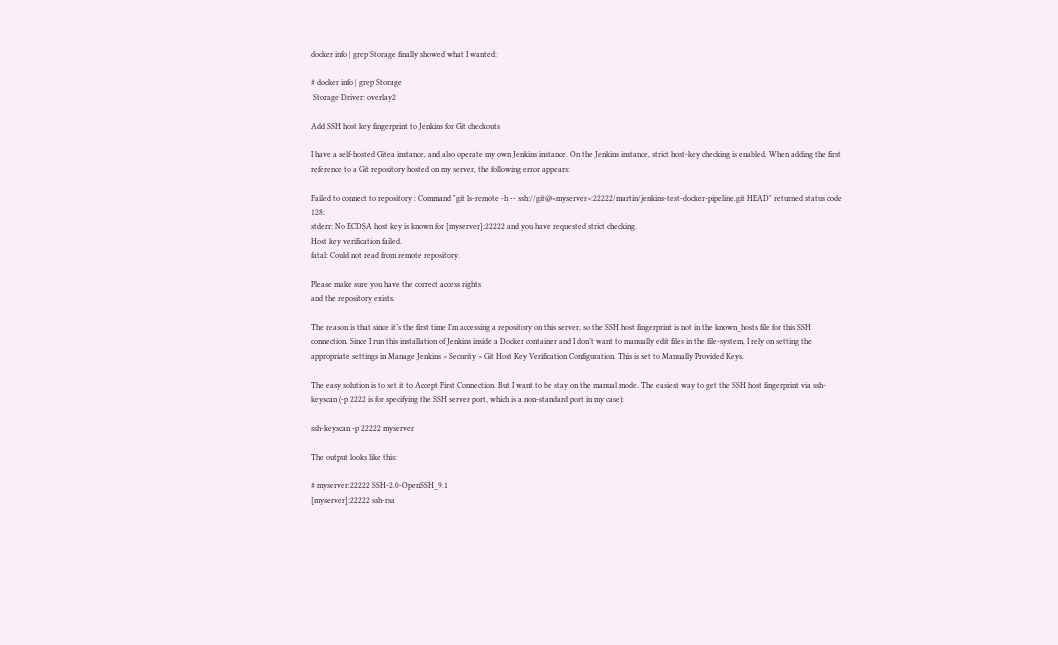docker info | grep Storage finally showed what I wanted:

# docker info | grep Storage
 Storage Driver: overlay2

Add SSH host key fingerprint to Jenkins for Git checkouts

I have a self-hosted Gitea instance, and also operate my own Jenkins instance. On the Jenkins instance, strict host-key checking is enabled. When adding the first reference to a Git repository hosted on my server, the following error appears:

Failed to connect to repository : Command "git ls-remote -h -- ssh://git@<myserver>:22222/martin/jenkins-test-docker-pipeline.git HEAD" returned status code 128:
stderr: No ECDSA host key is known for [myserver]:22222 and you have requested strict checking.
Host key verification failed.
fatal: Could not read from remote repository.

Please make sure you have the correct access rights
and the repository exists.

The reason is that since it’s the first time I’m accessing a repository on this server, so the SSH host fingerprint is not in the known_hosts file for this SSH connection. Since I run this installation of Jenkins inside a Docker container and I don’t want to manually edit files in the file-system, I rely on setting the appropriate settings in Manage Jenkins > Security > Git Host Key Verification Configuration. This is set to Manually Provided Keys.

The easy solution is to set it to Accept First Connection. But I want to be stay on the manual mode. The easiest way to get the SSH host fingerprint via ssh-keyscan (-p 2222 is for specifying the SSH server port, which is a non-standard port in my case):

ssh-keyscan -p 22222 myserver

The output looks like this:

# myserver:22222 SSH-2.0-OpenSSH_9.1
[myserver]:22222 ssh-rsa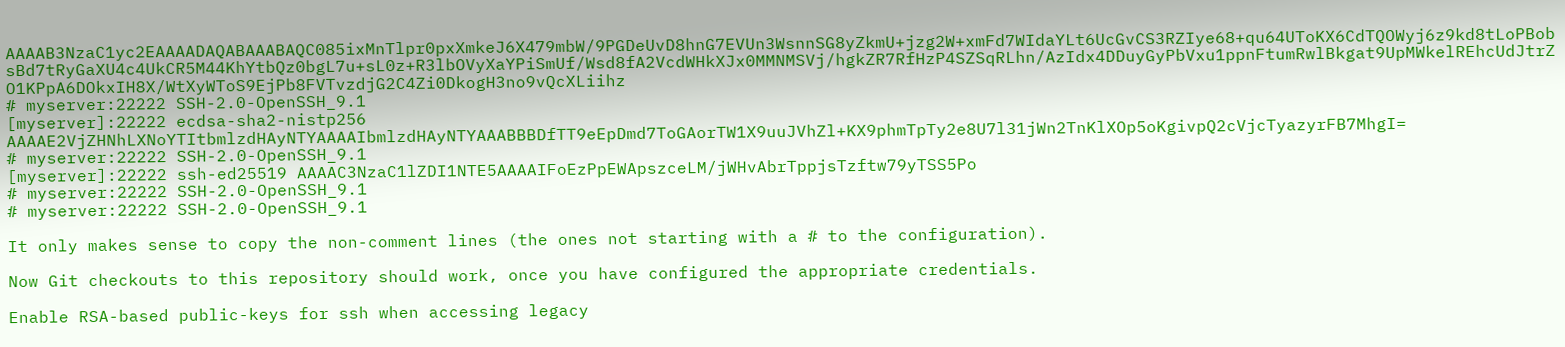AAAAB3NzaC1yc2EAAAADAQABAAABAQC085ixMnTlpr0pxXmkeJ6X479mbW/9PGDeUvD8hnG7EVUn3WsnnSG8yZkmU+jzg2W+xmFd7WIdaYLt6UcGvCS3RZIye68+qu64UToKX6CdTQOWyj6z9kd8tLoPBobsBd7tRyGaXU4c4UkCR5M44KhYtbQz0bgL7u+sL0z+R3lbOVyXaYPiSmUf/Wsd8fA2VcdWHkXJx0MMNMSVj/hgkZR7RfHzP4SZSqRLhn/AzIdx4DDuyGyPbVxu1ppnFtumRwlBkgat9UpMWkelREhcUdJtrZO1KPpA6DOkxIH8X/WtXyWToS9EjPb8FVTvzdjG2C4Zi0DkogH3no9vQcXLiihz
# myserver:22222 SSH-2.0-OpenSSH_9.1
[myserver]:22222 ecdsa-sha2-nistp256 AAAAE2VjZHNhLXNoYTItbmlzdHAyNTYAAAAIbmlzdHAyNTYAAABBBDfTT9eEpDmd7ToGAorTW1X9uuJVhZl+KX9phmTpTy2e8U7l31jWn2TnKlXOp5oKgivpQ2cVjcTyazyrFB7MhgI=
# myserver:22222 SSH-2.0-OpenSSH_9.1
[myserver]:22222 ssh-ed25519 AAAAC3NzaC1lZDI1NTE5AAAAIFoEzPpEWApszceLM/jWHvAbrTppjsTzftw79yTSS5Po
# myserver:22222 SSH-2.0-OpenSSH_9.1
# myserver:22222 SSH-2.0-OpenSSH_9.1

It only makes sense to copy the non-comment lines (the ones not starting with a # to the configuration).

Now Git checkouts to this repository should work, once you have configured the appropriate credentials.

Enable RSA-based public-keys for ssh when accessing legacy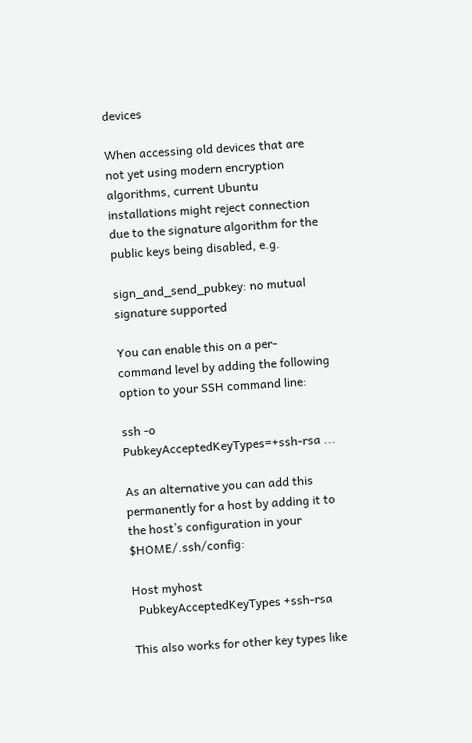devices

When accessing old devices that are not yet using modern encryption algorithms, current Ubuntu installations might reject connection due to the signature algorithm for the public keys being disabled, e.g.

sign_and_send_pubkey: no mutual signature supported

You can enable this on a per-command level by adding the following option to your SSH command line:

ssh -o PubkeyAcceptedKeyTypes=+ssh-rsa ...

As an alternative you can add this permanently for a host by adding it to the host’s configuration in your $HOME/.ssh/config:

Host myhost
  PubkeyAcceptedKeyTypes +ssh-rsa

This also works for other key types like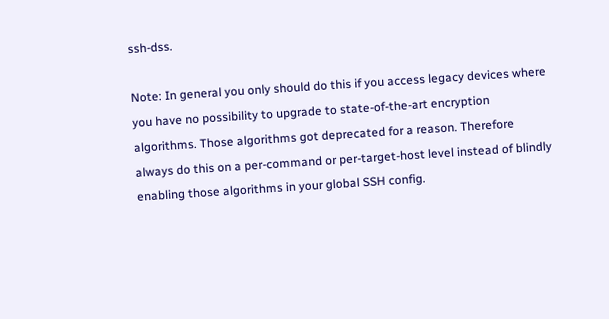ssh-dss.

Note: In general you only should do this if you access legacy devices where you have no possibility to upgrade to state-of-the-art encryption algorithms. Those algorithms got deprecated for a reason. Therefore always do this on a per-command or per-target-host level instead of blindly enabling those algorithms in your global SSH config.